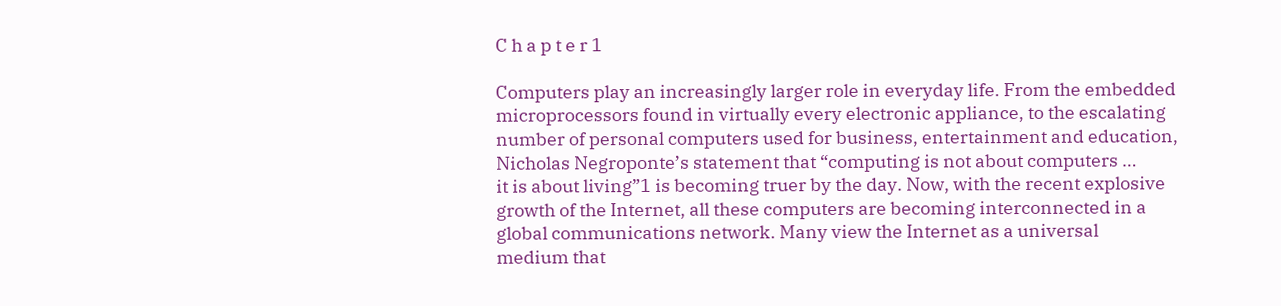C h a p t e r 1

Computers play an increasingly larger role in everyday life. From the embedded
microprocessors found in virtually every electronic appliance, to the escalating
number of personal computers used for business, entertainment and education,
Nicholas Negroponte’s statement that “computing is not about computers …
it is about living”1 is becoming truer by the day. Now, with the recent explosive
growth of the Internet, all these computers are becoming interconnected in a
global communications network. Many view the Internet as a universal
medium that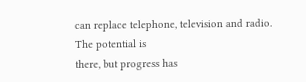can replace telephone, television and radio. The potential is
there, but progress has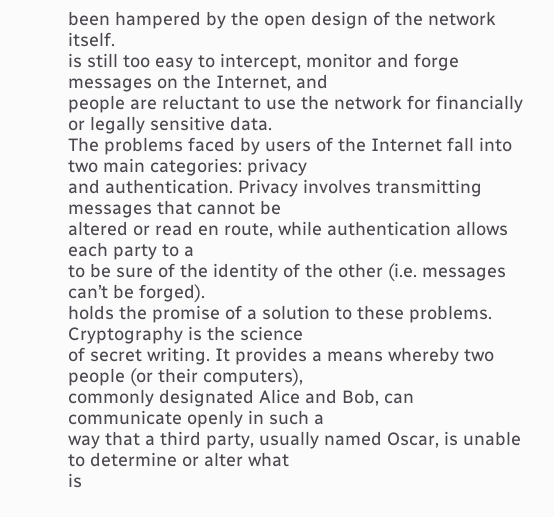been hampered by the open design of the network itself.
is still too easy to intercept, monitor and forge messages on the Internet, and
people are reluctant to use the network for financially or legally sensitive data.
The problems faced by users of the Internet fall into two main categories: privacy
and authentication. Privacy involves transmitting messages that cannot be
altered or read en route, while authentication allows each party to a
to be sure of the identity of the other (i.e. messages can’t be forged).
holds the promise of a solution to these problems. Cryptography is the science
of secret writing. It provides a means whereby two people (or their computers),
commonly designated Alice and Bob, can communicate openly in such a
way that a third party, usually named Oscar, is unable to determine or alter what
is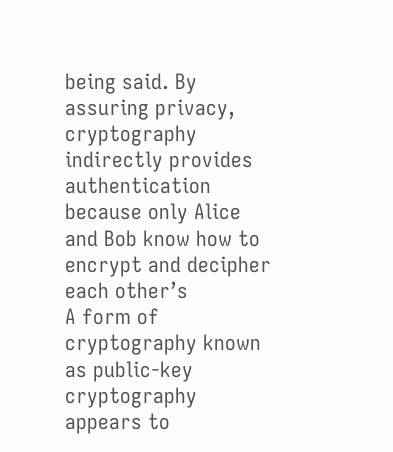being said. By assuring privacy, cryptography indirectly provides authentication
because only Alice and Bob know how to encrypt and decipher each other’s
A form of cryptography known as public-key cryptography appears to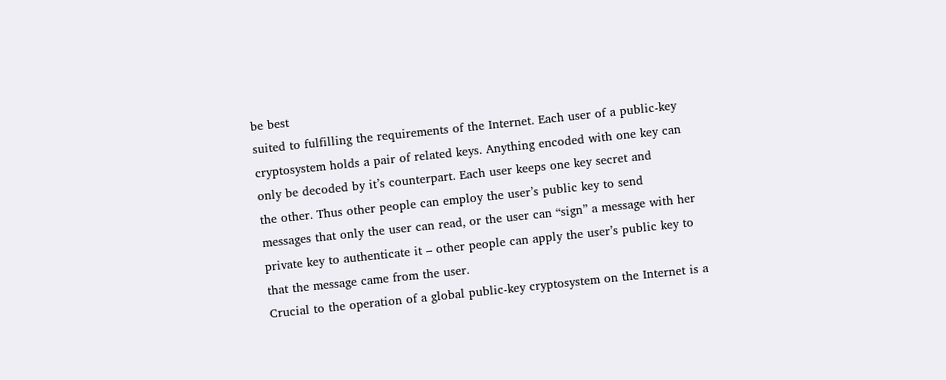be best
suited to fulfilling the requirements of the Internet. Each user of a public-key
cryptosystem holds a pair of related keys. Anything encoded with one key can
only be decoded by it’s counterpart. Each user keeps one key secret and
the other. Thus other people can employ the user’s public key to send
messages that only the user can read, or the user can “sign” a message with her
private key to authenticate it – other people can apply the user’s public key to
that the message came from the user.
Crucial to the operation of a global public-key cryptosystem on the Internet is a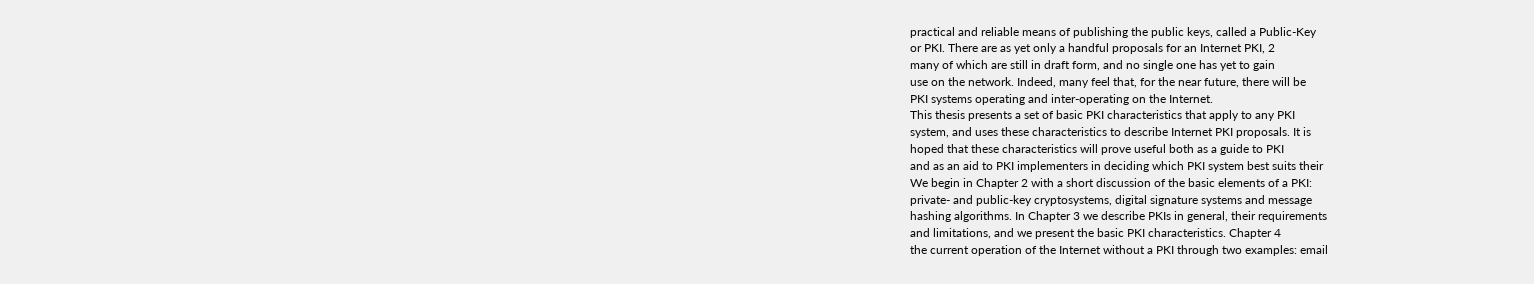practical and reliable means of publishing the public keys, called a Public-Key
or PKI. There are as yet only a handful proposals for an Internet PKI, 2
many of which are still in draft form, and no single one has yet to gain
use on the network. Indeed, many feel that, for the near future, there will be
PKI systems operating and inter-operating on the Internet.
This thesis presents a set of basic PKI characteristics that apply to any PKI
system, and uses these characteristics to describe Internet PKI proposals. It is
hoped that these characteristics will prove useful both as a guide to PKI
and as an aid to PKI implementers in deciding which PKI system best suits their
We begin in Chapter 2 with a short discussion of the basic elements of a PKI:
private- and public-key cryptosystems, digital signature systems and message
hashing algorithms. In Chapter 3 we describe PKIs in general, their requirements
and limitations, and we present the basic PKI characteristics. Chapter 4
the current operation of the Internet without a PKI through two examples: email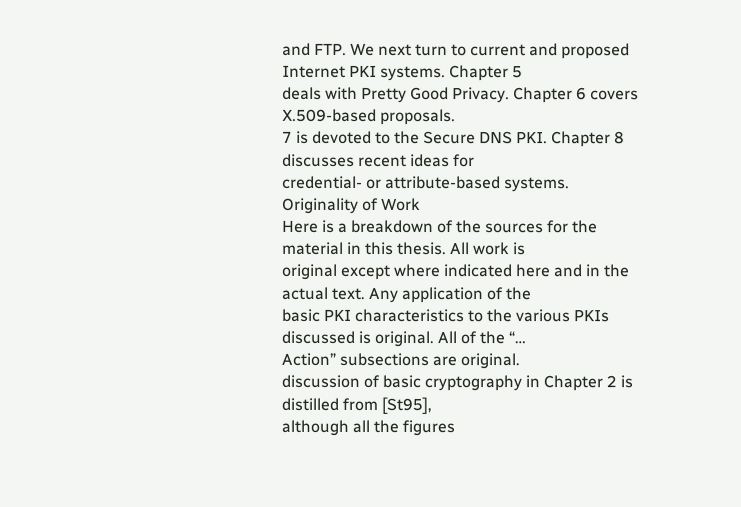and FTP. We next turn to current and proposed Internet PKI systems. Chapter 5
deals with Pretty Good Privacy. Chapter 6 covers X.509-based proposals.
7 is devoted to the Secure DNS PKI. Chapter 8 discusses recent ideas for
credential- or attribute-based systems.
Originality of Work
Here is a breakdown of the sources for the material in this thesis. All work is
original except where indicated here and in the actual text. Any application of the
basic PKI characteristics to the various PKIs discussed is original. All of the “…
Action” subsections are original.
discussion of basic cryptography in Chapter 2 is distilled from [St95],
although all the figures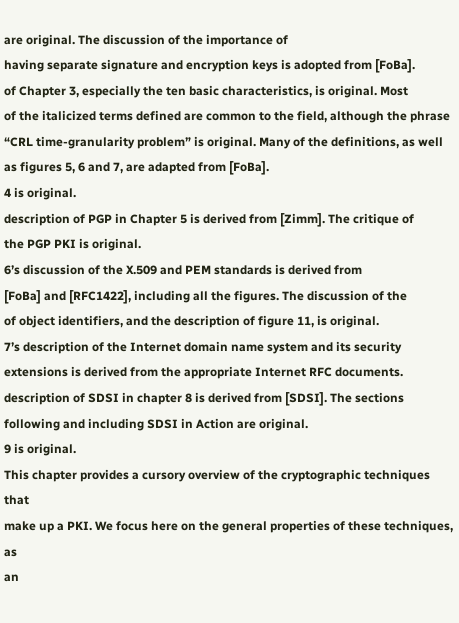are original. The discussion of the importance of
having separate signature and encryption keys is adopted from [FoBa].
of Chapter 3, especially the ten basic characteristics, is original. Most
of the italicized terms defined are common to the field, although the phrase
“CRL time-granularity problem” is original. Many of the definitions, as well
as figures 5, 6 and 7, are adapted from [FoBa].
4 is original.
description of PGP in Chapter 5 is derived from [Zimm]. The critique of
the PGP PKI is original.
6’s discussion of the X.509 and PEM standards is derived from
[FoBa] and [RFC1422], including all the figures. The discussion of the
of object identifiers, and the description of figure 11, is original.
7’s description of the Internet domain name system and its security
extensions is derived from the appropriate Internet RFC documents.
description of SDSI in chapter 8 is derived from [SDSI]. The sections
following and including SDSI in Action are original.
9 is original.
This chapter provides a cursory overview of the cryptographic techniques that
make up a PKI. We focus here on the general properties of these techniques, as
an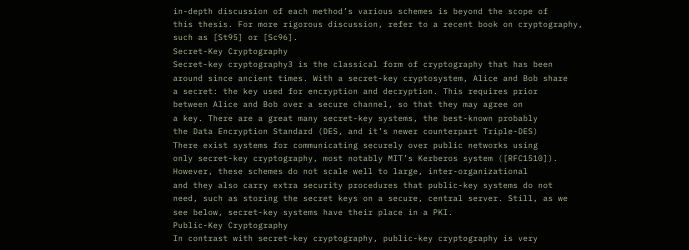in-depth discussion of each method’s various schemes is beyond the scope of
this thesis. For more rigorous discussion, refer to a recent book on cryptography,
such as [St95] or [Sc96].
Secret-Key Cryptography
Secret-key cryptography3 is the classical form of cryptography that has been
around since ancient times. With a secret-key cryptosystem, Alice and Bob share
a secret: the key used for encryption and decryption. This requires prior
between Alice and Bob over a secure channel, so that they may agree on
a key. There are a great many secret-key systems, the best-known probably
the Data Encryption Standard (DES, and it’s newer counterpart Triple-DES)
There exist systems for communicating securely over public networks using
only secret-key cryptography, most notably MIT’s Kerberos system ([RFC1510]).
However, these schemes do not scale well to large, inter-organizational
and they also carry extra security procedures that public-key systems do not
need, such as storing the secret keys on a secure, central server. Still, as we
see below, secret-key systems have their place in a PKI.
Public-Key Cryptography
In contrast with secret-key cryptography, public-key cryptography is very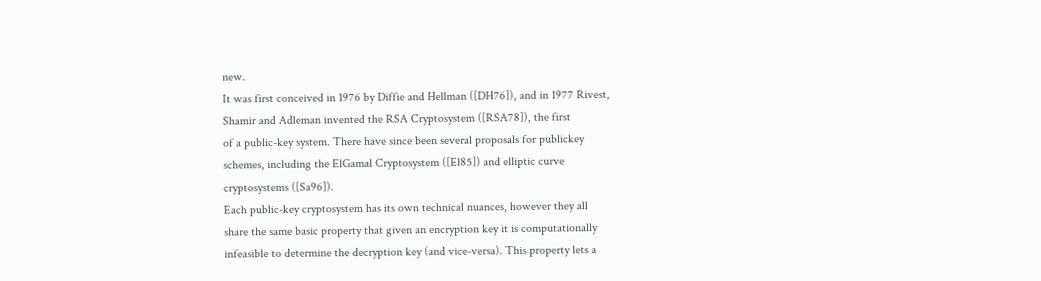new.
It was first conceived in 1976 by Diffie and Hellman ([DH76]), and in 1977 Rivest,
Shamir and Adleman invented the RSA Cryptosystem ([RSA78]), the first
of a public-key system. There have since been several proposals for publickey
schemes, including the ElGamal Cryptosystem ([El85]) and elliptic curve
cryptosystems ([Sa96]).
Each public-key cryptosystem has its own technical nuances, however they all
share the same basic property that given an encryption key it is computationally
infeasible to determine the decryption key (and vice-versa). This property lets a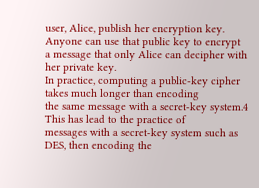user, Alice, publish her encryption key. Anyone can use that public key to encrypt
a message that only Alice can decipher with her private key.
In practice, computing a public-key cipher takes much longer than encoding
the same message with a secret-key system.4 This has lead to the practice of
messages with a secret-key system such as DES, then encoding the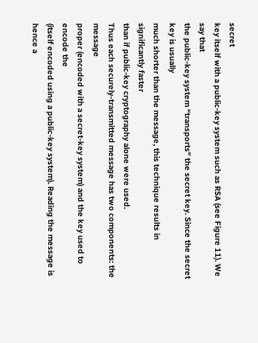secret
key itself with a public-key system such as RSA (see Figure 11). We say that
the public-key system “transports” the secret key. Since the secret key is usually
much shorter than the message, this technique results in significantly faster
than if public-key cryptography alone were used.
Thus each securely-transmitted message has two components: the message
proper (encoded with a secret-key system) and the key used to encode the
(itself encoded using a public-key system). Reading the message is hence a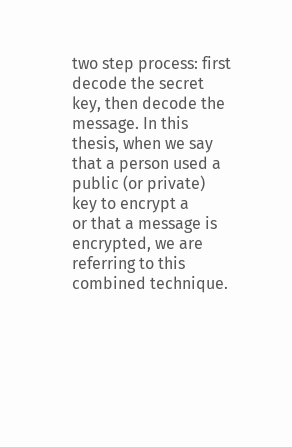two step process: first decode the secret key, then decode the message. In this
thesis, when we say that a person used a public (or private) key to encrypt a
or that a message is encrypted, we are referring to this combined technique.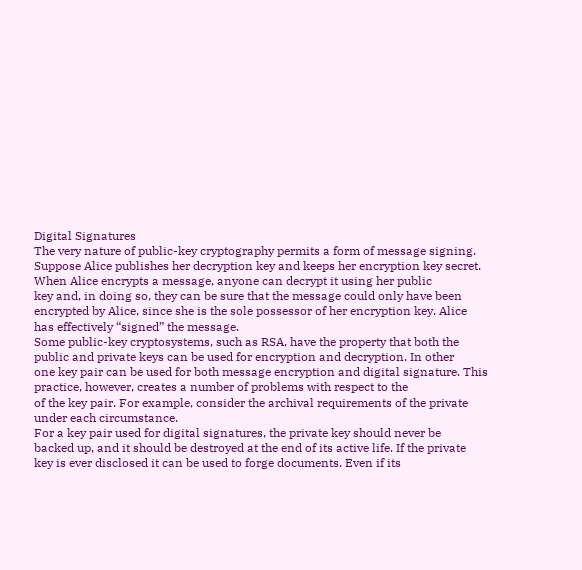Digital Signatures
The very nature of public-key cryptography permits a form of message signing.
Suppose Alice publishes her decryption key and keeps her encryption key secret.
When Alice encrypts a message, anyone can decrypt it using her public
key and, in doing so, they can be sure that the message could only have been
encrypted by Alice, since she is the sole possessor of her encryption key. Alice
has effectively “signed” the message.
Some public-key cryptosystems, such as RSA, have the property that both the
public and private keys can be used for encryption and decryption. In other
one key pair can be used for both message encryption and digital signature. This
practice, however, creates a number of problems with respect to the
of the key pair. For example, consider the archival requirements of the private
under each circumstance.
For a key pair used for digital signatures, the private key should never be
backed up, and it should be destroyed at the end of its active life. If the private
key is ever disclosed it can be used to forge documents. Even if its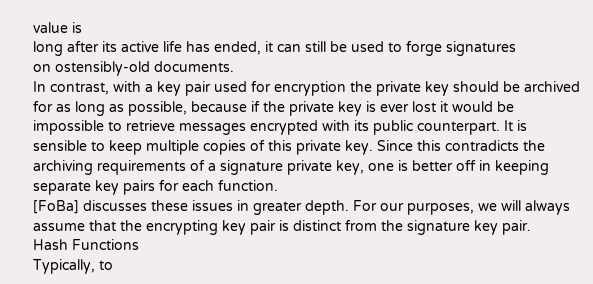value is
long after its active life has ended, it can still be used to forge signatures
on ostensibly-old documents.
In contrast, with a key pair used for encryption the private key should be archived
for as long as possible, because if the private key is ever lost it would be
impossible to retrieve messages encrypted with its public counterpart. It is
sensible to keep multiple copies of this private key. Since this contradicts the
archiving requirements of a signature private key, one is better off in keeping
separate key pairs for each function.
[FoBa] discusses these issues in greater depth. For our purposes, we will always
assume that the encrypting key pair is distinct from the signature key pair.
Hash Functions
Typically, to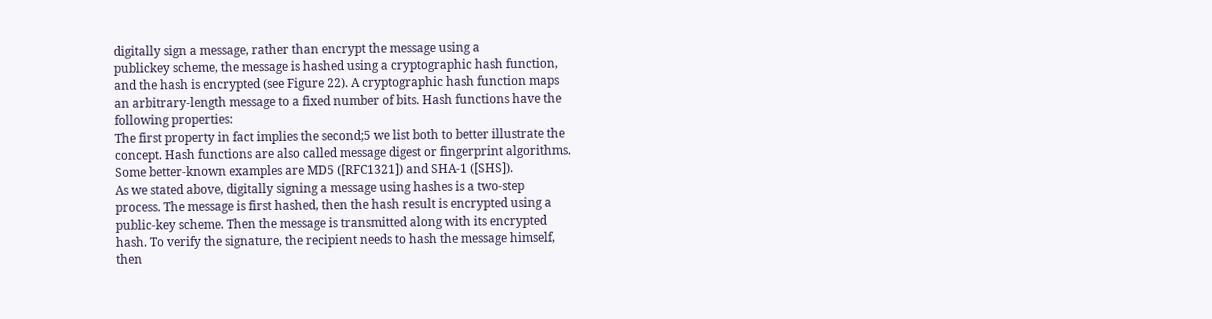digitally sign a message, rather than encrypt the message using a
publickey scheme, the message is hashed using a cryptographic hash function,
and the hash is encrypted (see Figure 22). A cryptographic hash function maps
an arbitrary-length message to a fixed number of bits. Hash functions have the
following properties:
The first property in fact implies the second;5 we list both to better illustrate the
concept. Hash functions are also called message digest or fingerprint algorithms.
Some better-known examples are MD5 ([RFC1321]) and SHA-1 ([SHS]).
As we stated above, digitally signing a message using hashes is a two-step
process. The message is first hashed, then the hash result is encrypted using a
public-key scheme. Then the message is transmitted along with its encrypted
hash. To verify the signature, the recipient needs to hash the message himself,
then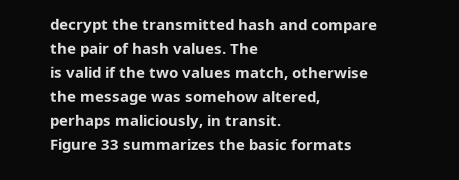decrypt the transmitted hash and compare the pair of hash values. The
is valid if the two values match, otherwise the message was somehow altered,
perhaps maliciously, in transit.
Figure 33 summarizes the basic formats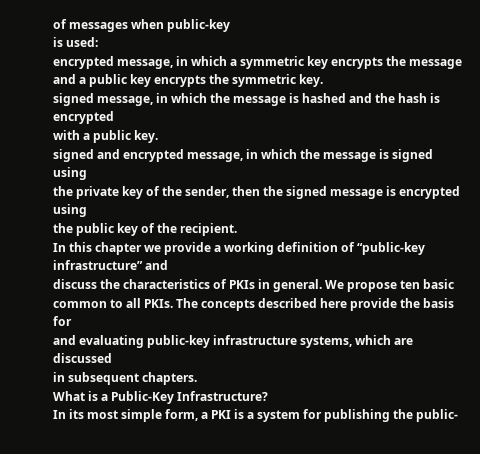of messages when public-key
is used:
encrypted message, in which a symmetric key encrypts the message
and a public key encrypts the symmetric key.
signed message, in which the message is hashed and the hash is encrypted
with a public key.
signed and encrypted message, in which the message is signed using
the private key of the sender, then the signed message is encrypted using
the public key of the recipient.
In this chapter we provide a working definition of “public-key infrastructure” and
discuss the characteristics of PKIs in general. We propose ten basic
common to all PKIs. The concepts described here provide the basis for
and evaluating public-key infrastructure systems, which are discussed
in subsequent chapters.
What is a Public-Key Infrastructure?
In its most simple form, a PKI is a system for publishing the public-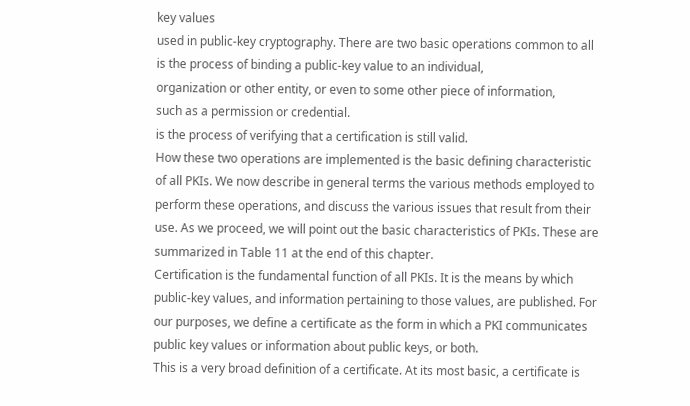key values
used in public-key cryptography. There are two basic operations common to all
is the process of binding a public-key value to an individual,
organization or other entity, or even to some other piece of information,
such as a permission or credential.
is the process of verifying that a certification is still valid.
How these two operations are implemented is the basic defining characteristic
of all PKIs. We now describe in general terms the various methods employed to
perform these operations, and discuss the various issues that result from their
use. As we proceed, we will point out the basic characteristics of PKIs. These are
summarized in Table 11 at the end of this chapter.
Certification is the fundamental function of all PKIs. It is the means by which
public-key values, and information pertaining to those values, are published. For
our purposes, we define a certificate as the form in which a PKI communicates
public key values or information about public keys, or both.
This is a very broad definition of a certificate. At its most basic, a certificate is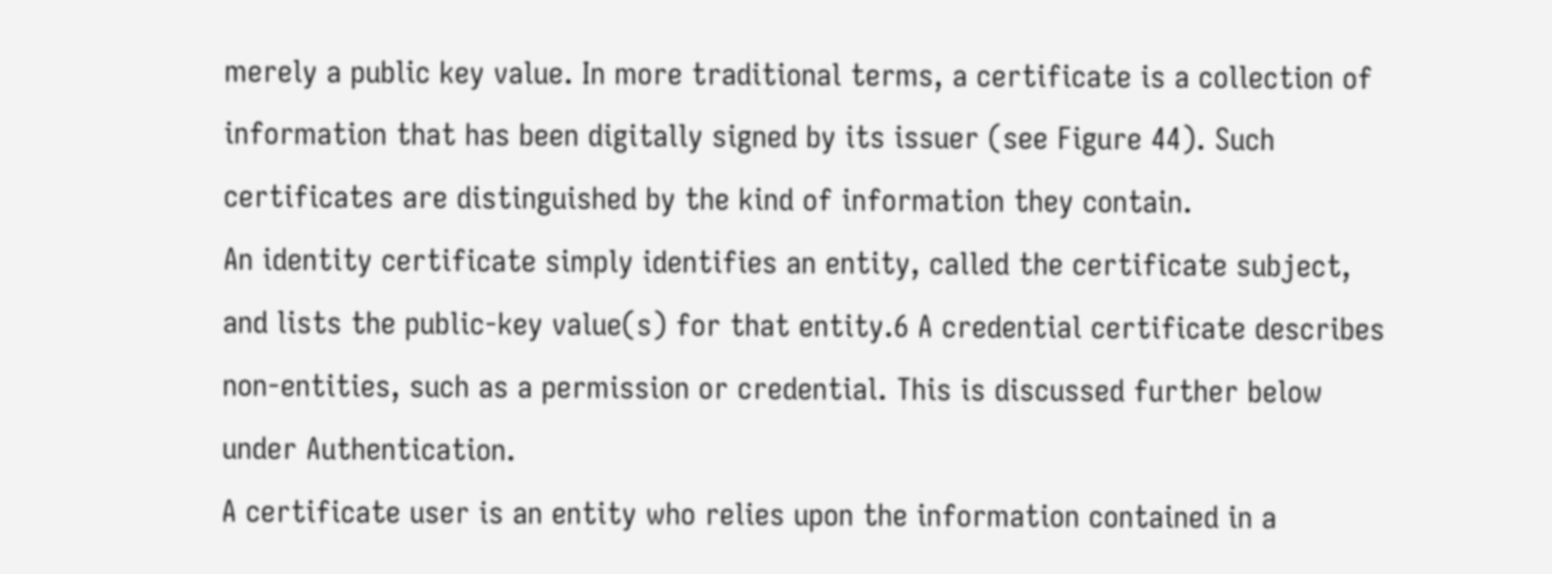merely a public key value. In more traditional terms, a certificate is a collection of
information that has been digitally signed by its issuer (see Figure 44). Such
certificates are distinguished by the kind of information they contain.
An identity certificate simply identifies an entity, called the certificate subject,
and lists the public-key value(s) for that entity.6 A credential certificate describes
non-entities, such as a permission or credential. This is discussed further below
under Authentication.
A certificate user is an entity who relies upon the information contained in a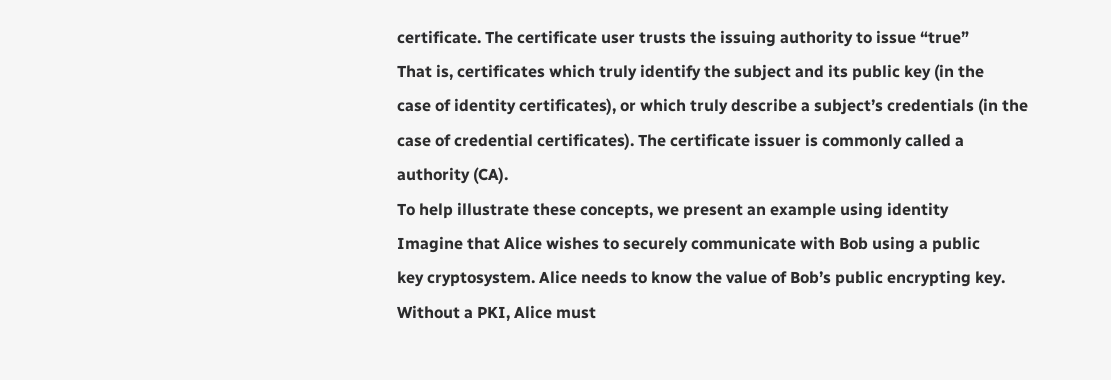certificate. The certificate user trusts the issuing authority to issue “true”
That is, certificates which truly identify the subject and its public key (in the
case of identity certificates), or which truly describe a subject’s credentials (in the
case of credential certificates). The certificate issuer is commonly called a
authority (CA).
To help illustrate these concepts, we present an example using identity
Imagine that Alice wishes to securely communicate with Bob using a public
key cryptosystem. Alice needs to know the value of Bob’s public encrypting key.
Without a PKI, Alice must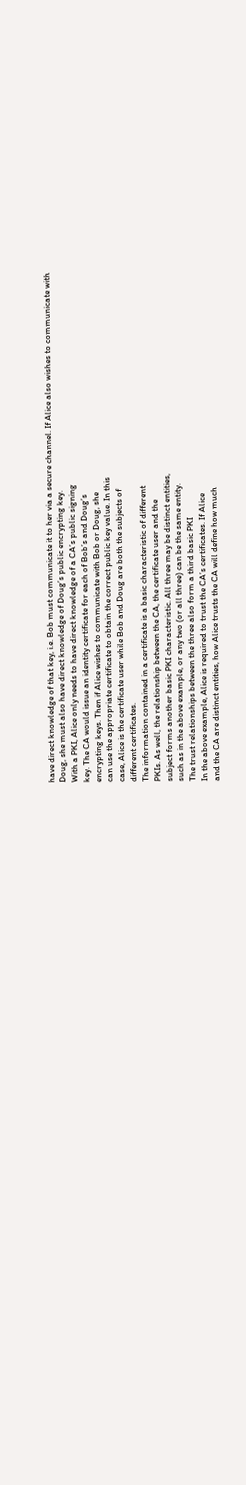have direct knowledge of that key, i.e. Bob must communicate it to her via a secure channel. If Alice also wishes to communicate with
Doug, she must also have direct knowledge of Doug’s public encrypting key.
With a PKI, Alice only needs to have direct knowledge of a CA’s public signing
key. The CA would issue an identity certificate for each of Bob’s and Doug’s
encrypting keys. Then if Alice wishes to communicate with Bob or Doug, she
can use the appropriate certificate to obtain the correct public key value. In this
case, Alice is the certificate user while Bob and Doug are both the subjects of
different certificates.
The information contained in a certificate is a basic characteristic of different
PKIs. As well, the relationship between the CA, the certificate user and the
subject forms another basic PKI characteristic. All three may be distinct entities,
such as in the above example, or any two (or all three) can be the same entity.
The trust relationships between the three also form a third basic PKI
In the above example, Alice is required to trust the CA’s certificates. If Alice
and the CA are distinct entities, how Alice trusts the CA will define how much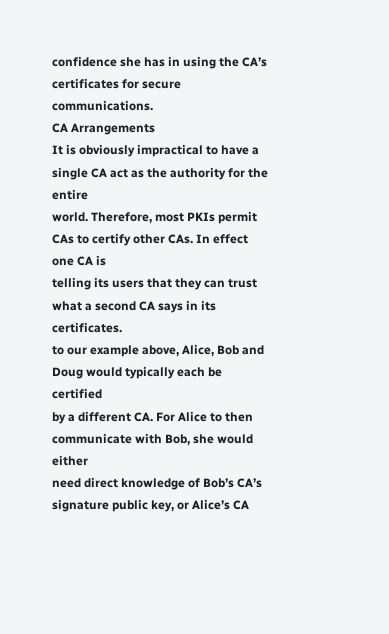confidence she has in using the CA’s certificates for secure communications.
CA Arrangements
It is obviously impractical to have a single CA act as the authority for the entire
world. Therefore, most PKIs permit CAs to certify other CAs. In effect one CA is
telling its users that they can trust what a second CA says in its certificates.
to our example above, Alice, Bob and Doug would typically each be certified
by a different CA. For Alice to then communicate with Bob, she would either
need direct knowledge of Bob’s CA’s signature public key, or Alice’s CA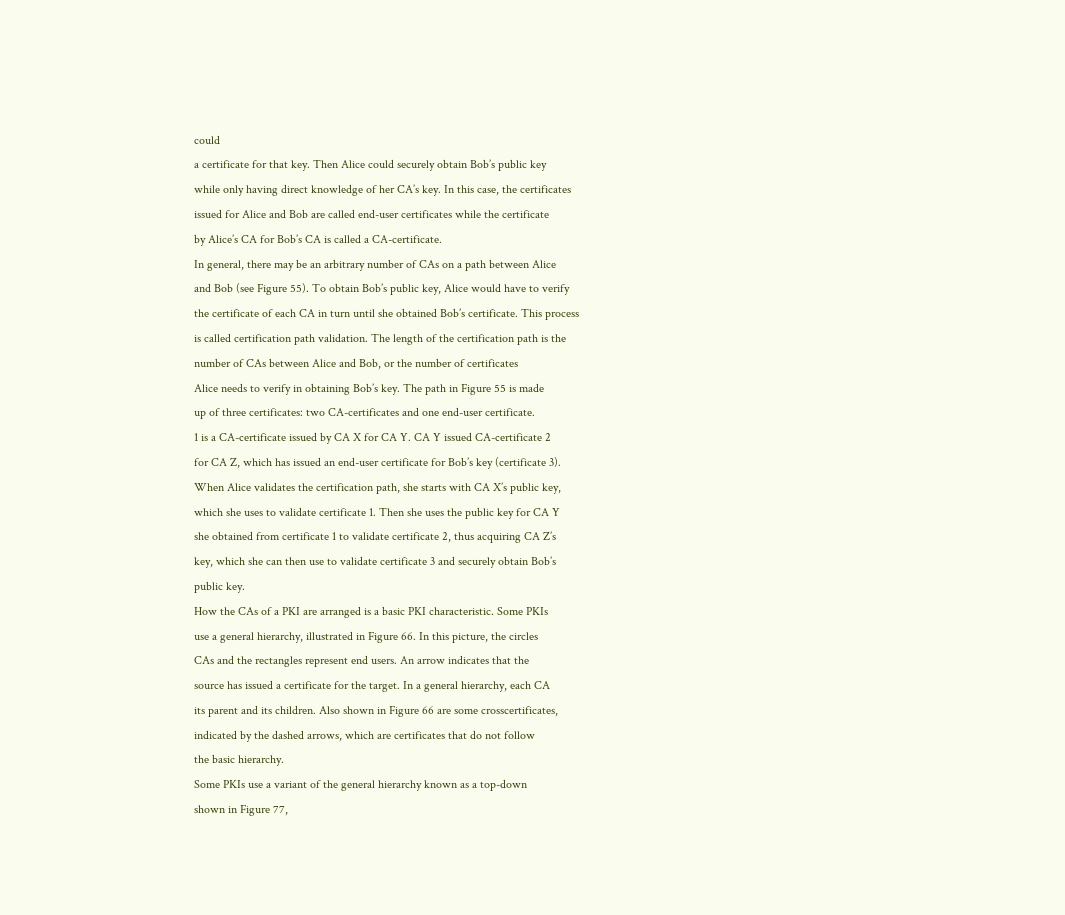could
a certificate for that key. Then Alice could securely obtain Bob’s public key
while only having direct knowledge of her CA’s key. In this case, the certificates
issued for Alice and Bob are called end-user certificates while the certificate
by Alice’s CA for Bob’s CA is called a CA-certificate.
In general, there may be an arbitrary number of CAs on a path between Alice
and Bob (see Figure 55). To obtain Bob’s public key, Alice would have to verify
the certificate of each CA in turn until she obtained Bob’s certificate. This process
is called certification path validation. The length of the certification path is the
number of CAs between Alice and Bob, or the number of certificates
Alice needs to verify in obtaining Bob’s key. The path in Figure 55 is made
up of three certificates: two CA-certificates and one end-user certificate.
1 is a CA-certificate issued by CA X for CA Y. CA Y issued CA-certificate 2
for CA Z, which has issued an end-user certificate for Bob’s key (certificate 3).
When Alice validates the certification path, she starts with CA X’s public key,
which she uses to validate certificate 1. Then she uses the public key for CA Y
she obtained from certificate 1 to validate certificate 2, thus acquiring CA Z’s
key, which she can then use to validate certificate 3 and securely obtain Bob’s
public key.
How the CAs of a PKI are arranged is a basic PKI characteristic. Some PKIs
use a general hierarchy, illustrated in Figure 66. In this picture, the circles
CAs and the rectangles represent end users. An arrow indicates that the
source has issued a certificate for the target. In a general hierarchy, each CA
its parent and its children. Also shown in Figure 66 are some crosscertificates,
indicated by the dashed arrows, which are certificates that do not follow
the basic hierarchy.
Some PKIs use a variant of the general hierarchy known as a top-down
shown in Figure 77,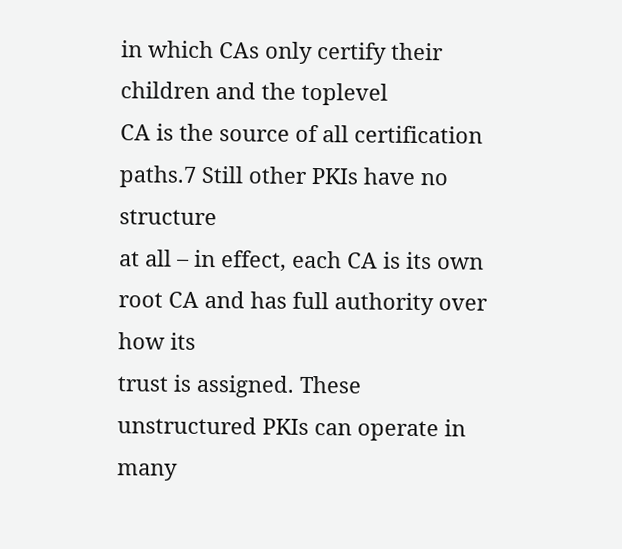in which CAs only certify their children and the toplevel
CA is the source of all certification paths.7 Still other PKIs have no structure
at all – in effect, each CA is its own root CA and has full authority over how its
trust is assigned. These unstructured PKIs can operate in many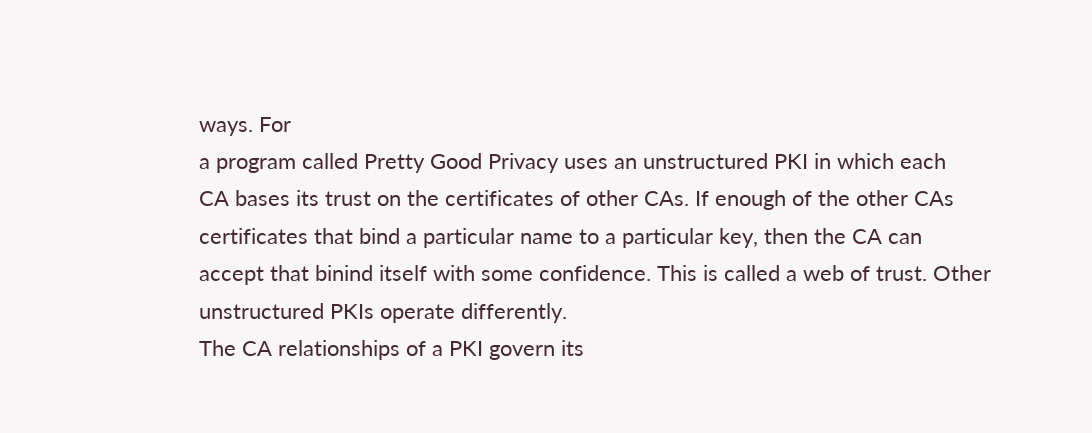ways. For
a program called Pretty Good Privacy uses an unstructured PKI in which each
CA bases its trust on the certificates of other CAs. If enough of the other CAs
certificates that bind a particular name to a particular key, then the CA can
accept that binind itself with some confidence. This is called a web of trust. Other
unstructured PKIs operate differently.
The CA relationships of a PKI govern its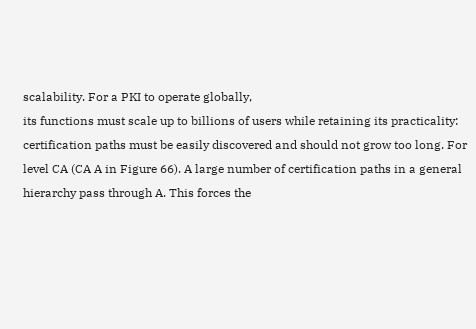scalability. For a PKI to operate globally,
its functions must scale up to billions of users while retaining its practicality:
certification paths must be easily discovered and should not grow too long. For
level CA (CA A in Figure 66). A large number of certification paths in a general
hierarchy pass through A. This forces the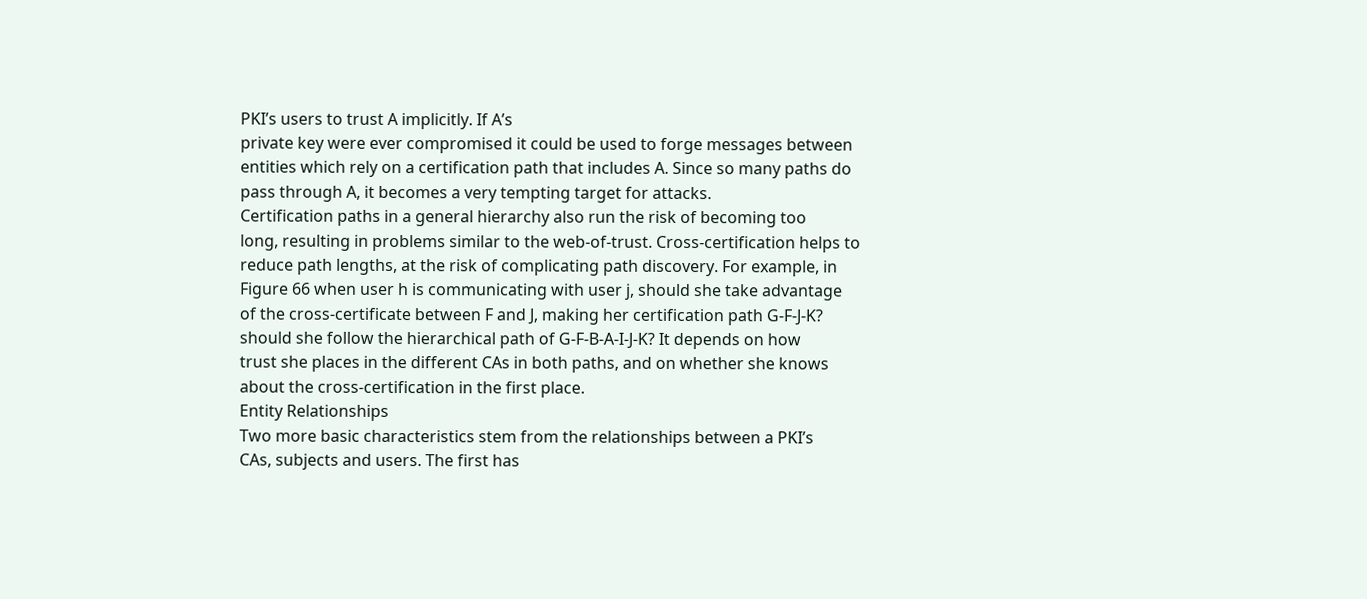PKI’s users to trust A implicitly. If A’s
private key were ever compromised it could be used to forge messages between
entities which rely on a certification path that includes A. Since so many paths do
pass through A, it becomes a very tempting target for attacks.
Certification paths in a general hierarchy also run the risk of becoming too
long, resulting in problems similar to the web-of-trust. Cross-certification helps to
reduce path lengths, at the risk of complicating path discovery. For example, in
Figure 66 when user h is communicating with user j, should she take advantage
of the cross-certificate between F and J, making her certification path G-F-J-K?
should she follow the hierarchical path of G-F-B-A-I-J-K? It depends on how
trust she places in the different CAs in both paths, and on whether she knows
about the cross-certification in the first place.
Entity Relationships
Two more basic characteristics stem from the relationships between a PKI’s
CAs, subjects and users. The first has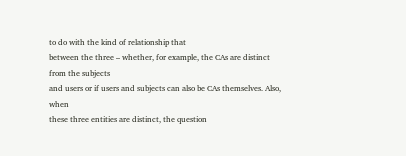to do with the kind of relationship that
between the three – whether, for example, the CAs are distinct from the subjects
and users or if users and subjects can also be CAs themselves. Also, when
these three entities are distinct, the question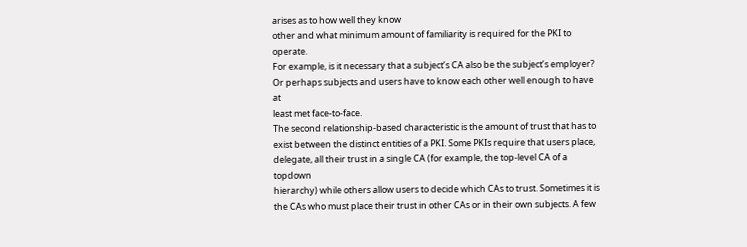arises as to how well they know
other and what minimum amount of familiarity is required for the PKI to operate.
For example, is it necessary that a subject’s CA also be the subject’s employer?
Or perhaps subjects and users have to know each other well enough to have at
least met face-to-face.
The second relationship-based characteristic is the amount of trust that has to
exist between the distinct entities of a PKI. Some PKIs require that users place,
delegate, all their trust in a single CA (for example, the top-level CA of a topdown
hierarchy) while others allow users to decide which CAs to trust. Sometimes it is
the CAs who must place their trust in other CAs or in their own subjects. A few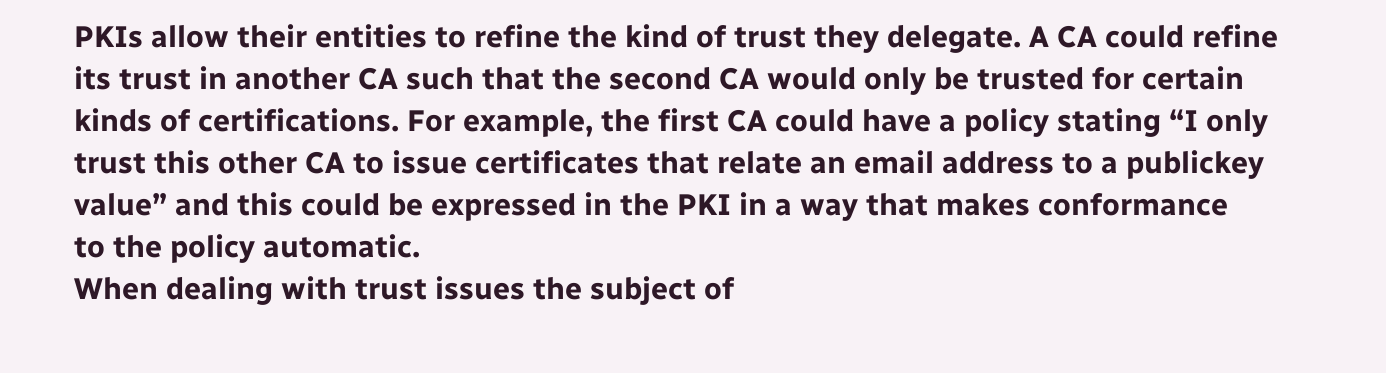PKIs allow their entities to refine the kind of trust they delegate. A CA could refine
its trust in another CA such that the second CA would only be trusted for certain
kinds of certifications. For example, the first CA could have a policy stating “I only
trust this other CA to issue certificates that relate an email address to a publickey
value” and this could be expressed in the PKI in a way that makes conformance
to the policy automatic.
When dealing with trust issues the subject of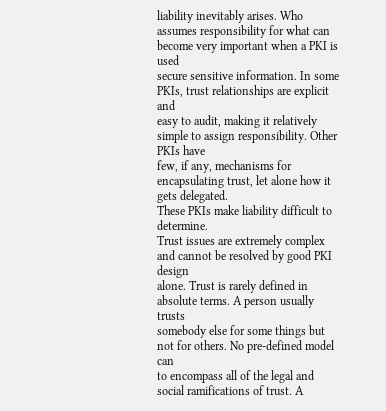liability inevitably arises. Who
assumes responsibility for what can become very important when a PKI is used
secure sensitive information. In some PKIs, trust relationships are explicit and
easy to audit, making it relatively simple to assign responsibility. Other PKIs have
few, if any, mechanisms for encapsulating trust, let alone how it gets delegated.
These PKIs make liability difficult to determine.
Trust issues are extremely complex and cannot be resolved by good PKI design
alone. Trust is rarely defined in absolute terms. A person usually trusts
somebody else for some things but not for others. No pre-defined model can
to encompass all of the legal and social ramifications of trust. A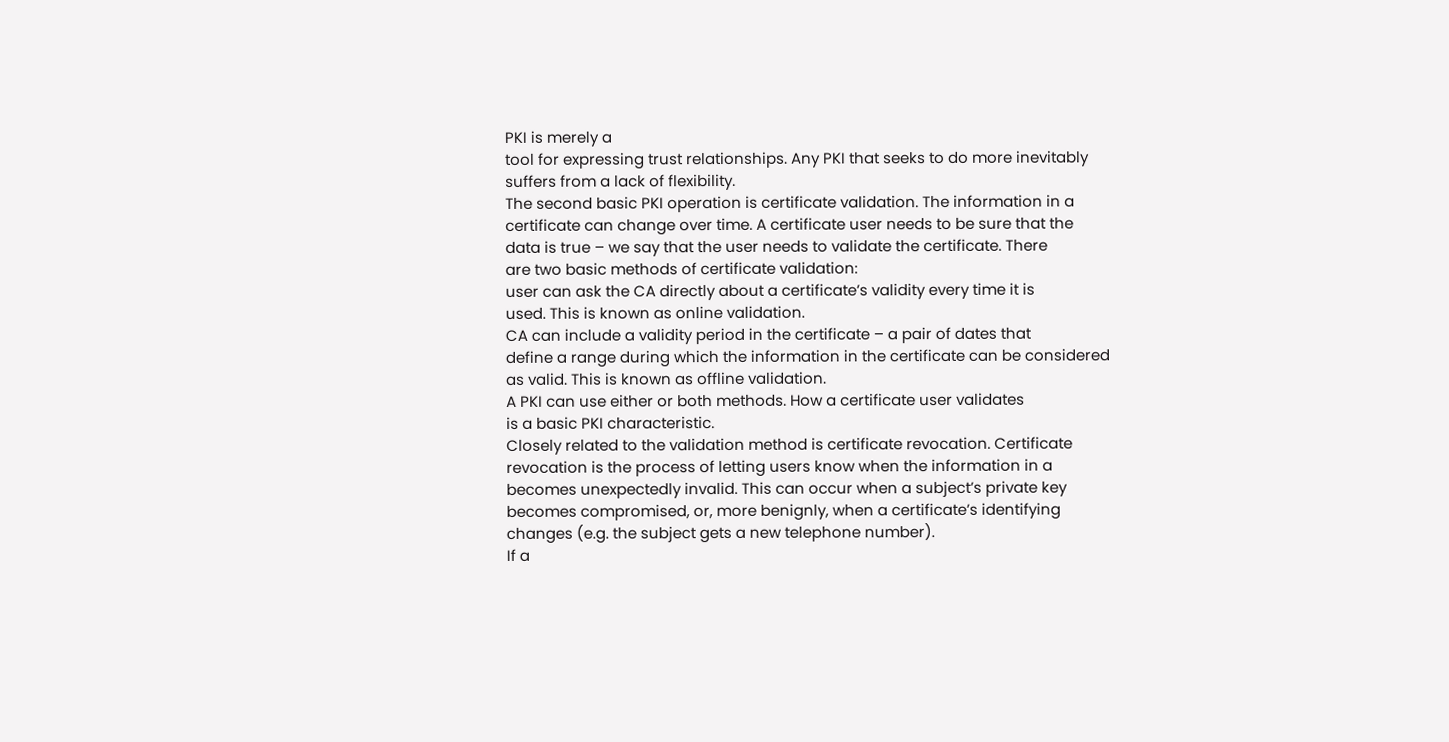PKI is merely a
tool for expressing trust relationships. Any PKI that seeks to do more inevitably
suffers from a lack of flexibility.
The second basic PKI operation is certificate validation. The information in a
certificate can change over time. A certificate user needs to be sure that the
data is true – we say that the user needs to validate the certificate. There
are two basic methods of certificate validation:
user can ask the CA directly about a certificate’s validity every time it is
used. This is known as online validation.
CA can include a validity period in the certificate – a pair of dates that
define a range during which the information in the certificate can be considered
as valid. This is known as offline validation.
A PKI can use either or both methods. How a certificate user validates
is a basic PKI characteristic.
Closely related to the validation method is certificate revocation. Certificate
revocation is the process of letting users know when the information in a
becomes unexpectedly invalid. This can occur when a subject’s private key
becomes compromised, or, more benignly, when a certificate’s identifying
changes (e.g. the subject gets a new telephone number).
If a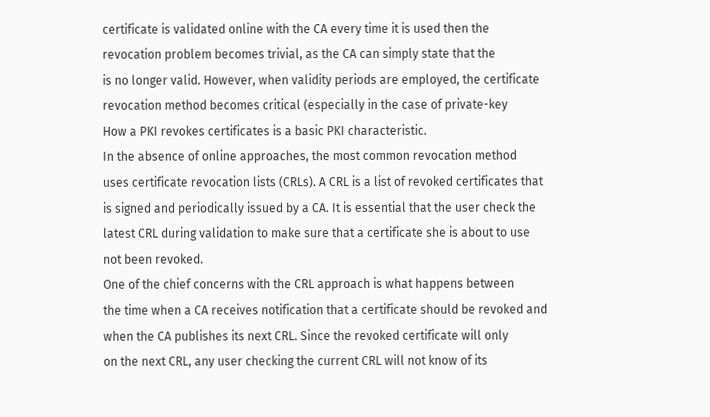certificate is validated online with the CA every time it is used then the
revocation problem becomes trivial, as the CA can simply state that the
is no longer valid. However, when validity periods are employed, the certificate
revocation method becomes critical (especially in the case of private-key
How a PKI revokes certificates is a basic PKI characteristic.
In the absence of online approaches, the most common revocation method
uses certificate revocation lists (CRLs). A CRL is a list of revoked certificates that
is signed and periodically issued by a CA. It is essential that the user check the
latest CRL during validation to make sure that a certificate she is about to use
not been revoked.
One of the chief concerns with the CRL approach is what happens between
the time when a CA receives notification that a certificate should be revoked and
when the CA publishes its next CRL. Since the revoked certificate will only
on the next CRL, any user checking the current CRL will not know of its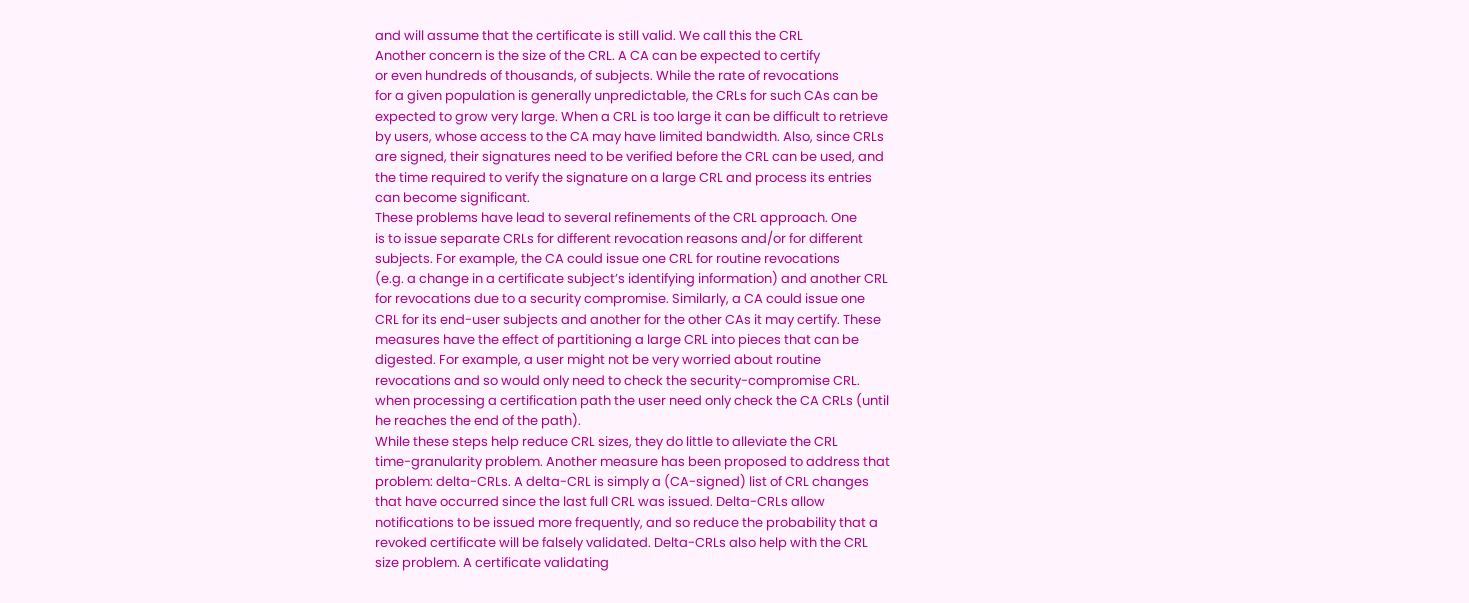and will assume that the certificate is still valid. We call this the CRL
Another concern is the size of the CRL. A CA can be expected to certify
or even hundreds of thousands, of subjects. While the rate of revocations
for a given population is generally unpredictable, the CRLs for such CAs can be
expected to grow very large. When a CRL is too large it can be difficult to retrieve
by users, whose access to the CA may have limited bandwidth. Also, since CRLs
are signed, their signatures need to be verified before the CRL can be used, and
the time required to verify the signature on a large CRL and process its entries
can become significant.
These problems have lead to several refinements of the CRL approach. One
is to issue separate CRLs for different revocation reasons and/or for different
subjects. For example, the CA could issue one CRL for routine revocations
(e.g. a change in a certificate subject’s identifying information) and another CRL
for revocations due to a security compromise. Similarly, a CA could issue one
CRL for its end-user subjects and another for the other CAs it may certify. These
measures have the effect of partitioning a large CRL into pieces that can be
digested. For example, a user might not be very worried about routine
revocations and so would only need to check the security-compromise CRL.
when processing a certification path the user need only check the CA CRLs (until
he reaches the end of the path).
While these steps help reduce CRL sizes, they do little to alleviate the CRL
time-granularity problem. Another measure has been proposed to address that
problem: delta-CRLs. A delta-CRL is simply a (CA-signed) list of CRL changes
that have occurred since the last full CRL was issued. Delta-CRLs allow
notifications to be issued more frequently, and so reduce the probability that a
revoked certificate will be falsely validated. Delta-CRLs also help with the CRL
size problem. A certificate validating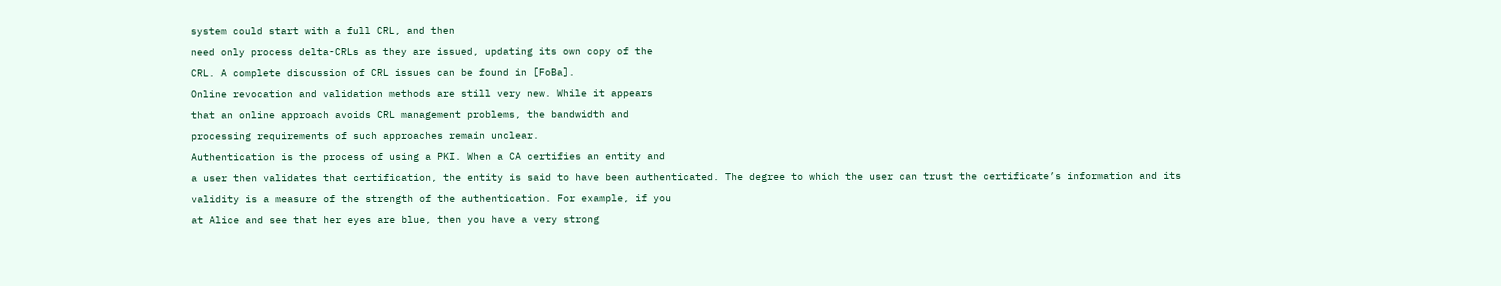system could start with a full CRL, and then
need only process delta-CRLs as they are issued, updating its own copy of the
CRL. A complete discussion of CRL issues can be found in [FoBa].
Online revocation and validation methods are still very new. While it appears
that an online approach avoids CRL management problems, the bandwidth and
processing requirements of such approaches remain unclear.
Authentication is the process of using a PKI. When a CA certifies an entity and
a user then validates that certification, the entity is said to have been authenticated. The degree to which the user can trust the certificate’s information and its
validity is a measure of the strength of the authentication. For example, if you
at Alice and see that her eyes are blue, then you have a very strong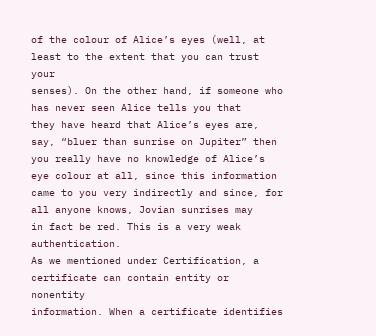of the colour of Alice’s eyes (well, at least to the extent that you can trust your
senses). On the other hand, if someone who has never seen Alice tells you that
they have heard that Alice’s eyes are, say, “bluer than sunrise on Jupiter” then
you really have no knowledge of Alice’s eye colour at all, since this information
came to you very indirectly and since, for all anyone knows, Jovian sunrises may
in fact be red. This is a very weak authentication.
As we mentioned under Certification, a certificate can contain entity or nonentity
information. When a certificate identifies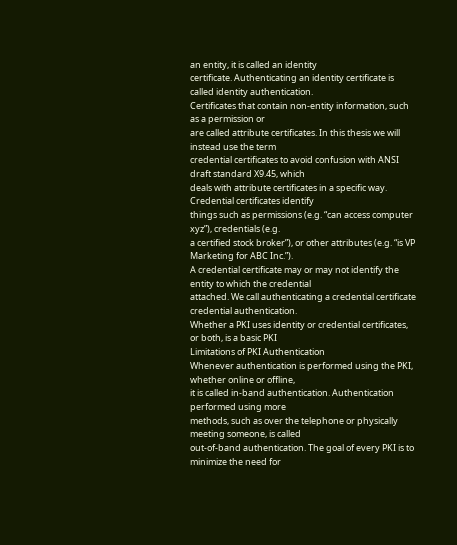an entity, it is called an identity
certificate. Authenticating an identity certificate is called identity authentication.
Certificates that contain non-entity information, such as a permission or
are called attribute certificates. In this thesis we will instead use the term
credential certificates to avoid confusion with ANSI draft standard X9.45, which
deals with attribute certificates in a specific way. Credential certificates identify
things such as permissions (e.g. “can access computer xyz”), credentials (e.g.
a certified stock broker”), or other attributes (e.g. “is VP Marketing for ABC Inc.”).
A credential certificate may or may not identify the entity to which the credential
attached. We call authenticating a credential certificate credential authentication.
Whether a PKI uses identity or credential certificates, or both, is a basic PKI
Limitations of PKI Authentication
Whenever authentication is performed using the PKI, whether online or offline,
it is called in-band authentication. Authentication performed using more
methods, such as over the telephone or physically meeting someone, is called
out-of-band authentication. The goal of every PKI is to minimize the need for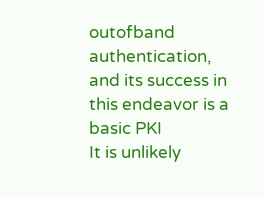outofband authentication, and its success in this endeavor is a basic PKI
It is unlikely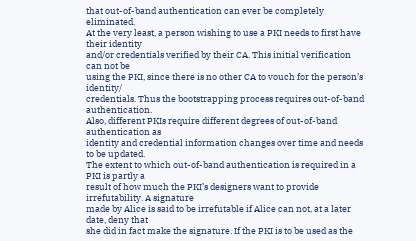that out-of-band authentication can ever be completely eliminated.
At the very least, a person wishing to use a PKI needs to first have their identity
and/or credentials verified by their CA. This initial verification can not be
using the PKI, since there is no other CA to vouch for the person’s identity/
credentials. Thus the bootstrapping process requires out-of-band authentication.
Also, different PKIs require different degrees of out-of-band authentication as
identity and credential information changes over time and needs to be updated.
The extent to which out-of-band authentication is required in a PKI is partly a
result of how much the PKI’s designers want to provide irrefutability. A signature
made by Alice is said to be irrefutable if Alice can not, at a later date, deny that
she did in fact make the signature. If the PKI is to be used as the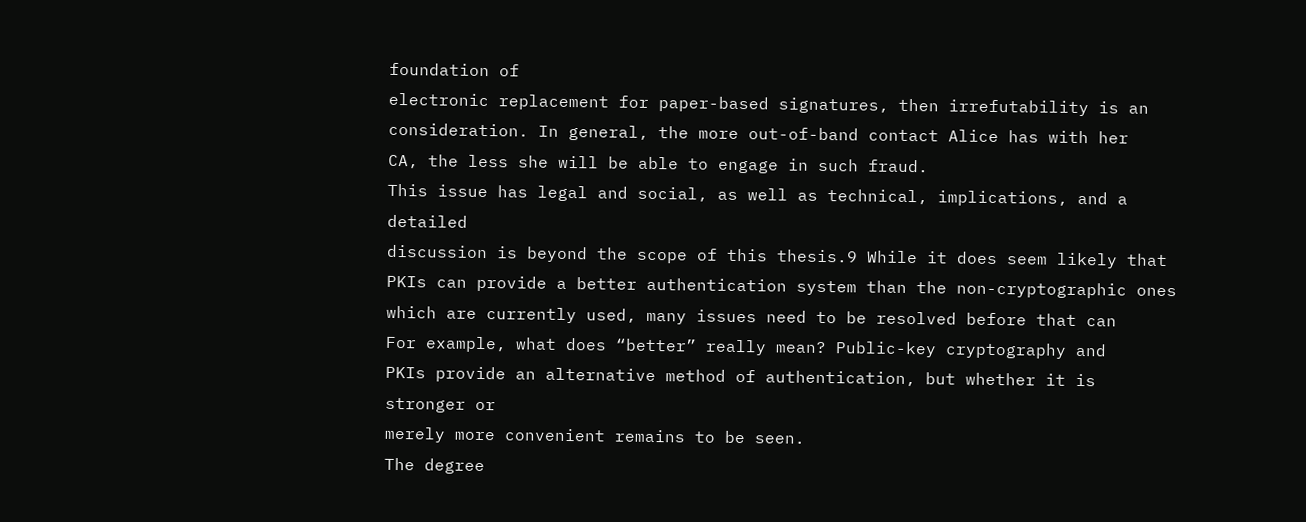foundation of
electronic replacement for paper-based signatures, then irrefutability is an
consideration. In general, the more out-of-band contact Alice has with her
CA, the less she will be able to engage in such fraud.
This issue has legal and social, as well as technical, implications, and a detailed
discussion is beyond the scope of this thesis.9 While it does seem likely that
PKIs can provide a better authentication system than the non-cryptographic ones
which are currently used, many issues need to be resolved before that can
For example, what does “better” really mean? Public-key cryptography and
PKIs provide an alternative method of authentication, but whether it is stronger or
merely more convenient remains to be seen.
The degree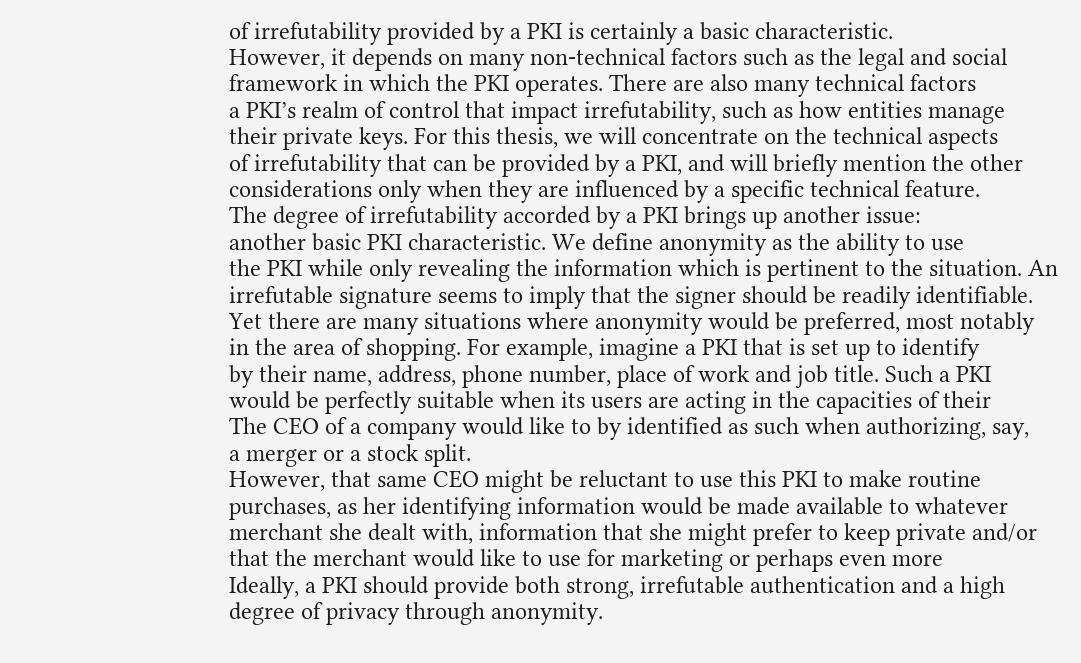of irrefutability provided by a PKI is certainly a basic characteristic.
However, it depends on many non-technical factors such as the legal and social
framework in which the PKI operates. There are also many technical factors
a PKI’s realm of control that impact irrefutability, such as how entities manage
their private keys. For this thesis, we will concentrate on the technical aspects
of irrefutability that can be provided by a PKI, and will briefly mention the other
considerations only when they are influenced by a specific technical feature.
The degree of irrefutability accorded by a PKI brings up another issue:
another basic PKI characteristic. We define anonymity as the ability to use
the PKI while only revealing the information which is pertinent to the situation. An
irrefutable signature seems to imply that the signer should be readily identifiable.
Yet there are many situations where anonymity would be preferred, most notably
in the area of shopping. For example, imagine a PKI that is set up to identify
by their name, address, phone number, place of work and job title. Such a PKI
would be perfectly suitable when its users are acting in the capacities of their
The CEO of a company would like to by identified as such when authorizing, say,
a merger or a stock split.
However, that same CEO might be reluctant to use this PKI to make routine
purchases, as her identifying information would be made available to whatever
merchant she dealt with, information that she might prefer to keep private and/or
that the merchant would like to use for marketing or perhaps even more
Ideally, a PKI should provide both strong, irrefutable authentication and a high
degree of privacy through anonymity.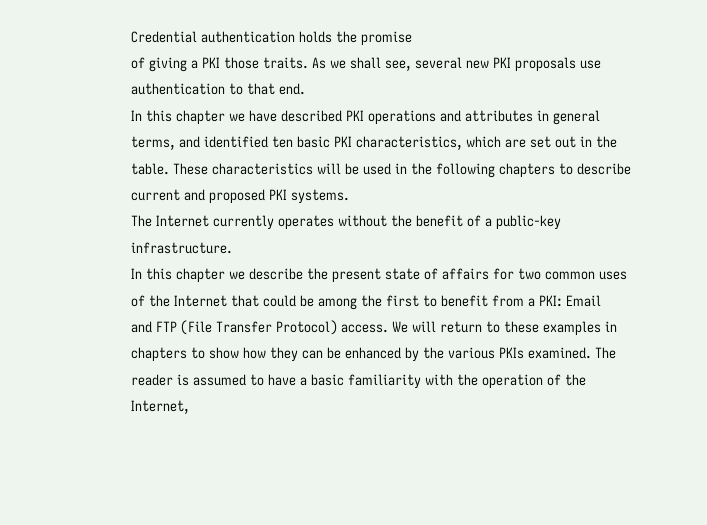Credential authentication holds the promise
of giving a PKI those traits. As we shall see, several new PKI proposals use
authentication to that end.
In this chapter we have described PKI operations and attributes in general
terms, and identified ten basic PKI characteristics, which are set out in the
table. These characteristics will be used in the following chapters to describe
current and proposed PKI systems.
The Internet currently operates without the benefit of a public-key infrastructure.
In this chapter we describe the present state of affairs for two common uses
of the Internet that could be among the first to benefit from a PKI: Email
and FTP (File Transfer Protocol) access. We will return to these examples in
chapters to show how they can be enhanced by the various PKIs examined. The
reader is assumed to have a basic familiarity with the operation of the Internet,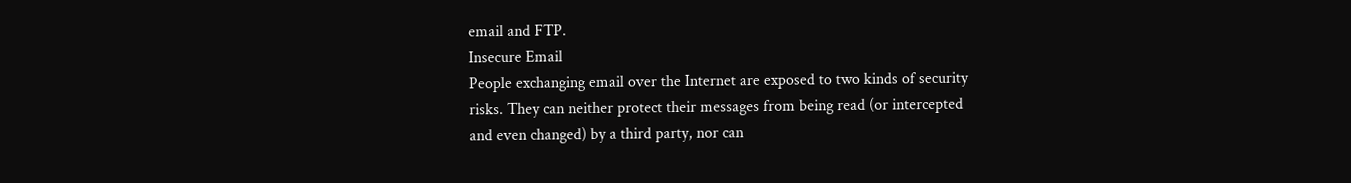email and FTP.
Insecure Email
People exchanging email over the Internet are exposed to two kinds of security
risks. They can neither protect their messages from being read (or intercepted
and even changed) by a third party, nor can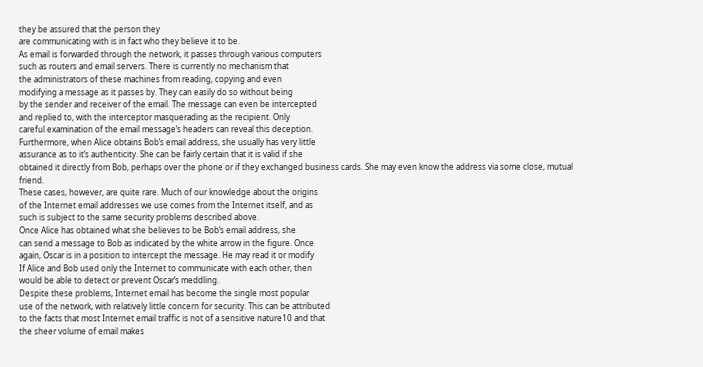they be assured that the person they
are communicating with is in fact who they believe it to be.
As email is forwarded through the network, it passes through various computers
such as routers and email servers. There is currently no mechanism that
the administrators of these machines from reading, copying and even
modifying a message as it passes by. They can easily do so without being
by the sender and receiver of the email. The message can even be intercepted
and replied to, with the interceptor masquerading as the recipient. Only
careful examination of the email message’s headers can reveal this deception.
Furthermore, when Alice obtains Bob’s email address, she usually has very little
assurance as to it’s authenticity. She can be fairly certain that it is valid if she
obtained it directly from Bob, perhaps over the phone or if they exchanged business cards. She may even know the address via some close, mutual friend.
These cases, however, are quite rare. Much of our knowledge about the origins
of the Internet email addresses we use comes from the Internet itself, and as
such is subject to the same security problems described above.
Once Alice has obtained what she believes to be Bob’s email address, she
can send a message to Bob as indicated by the white arrow in the figure. Once
again, Oscar is in a position to intercept the message. He may read it or modify
If Alice and Bob used only the Internet to communicate with each other, then
would be able to detect or prevent Oscar’s meddling.
Despite these problems, Internet email has become the single most popular
use of the network, with relatively little concern for security. This can be attributed
to the facts that most Internet email traffic is not of a sensitive nature10 and that
the sheer volume of email makes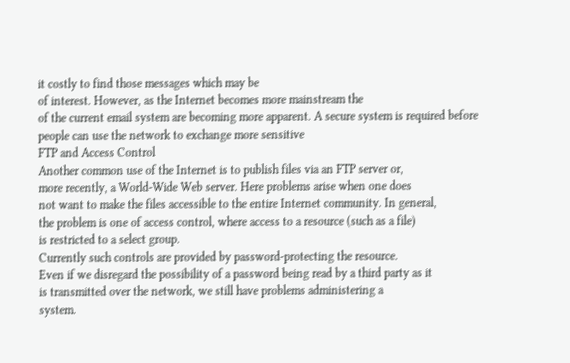it costly to find those messages which may be
of interest. However, as the Internet becomes more mainstream the
of the current email system are becoming more apparent. A secure system is required before people can use the network to exchange more sensitive
FTP and Access Control
Another common use of the Internet is to publish files via an FTP server or,
more recently, a World-Wide Web server. Here problems arise when one does
not want to make the files accessible to the entire Internet community. In general,
the problem is one of access control, where access to a resource (such as a file)
is restricted to a select group.
Currently such controls are provided by password-protecting the resource.
Even if we disregard the possibility of a password being read by a third party as it
is transmitted over the network, we still have problems administering a
system.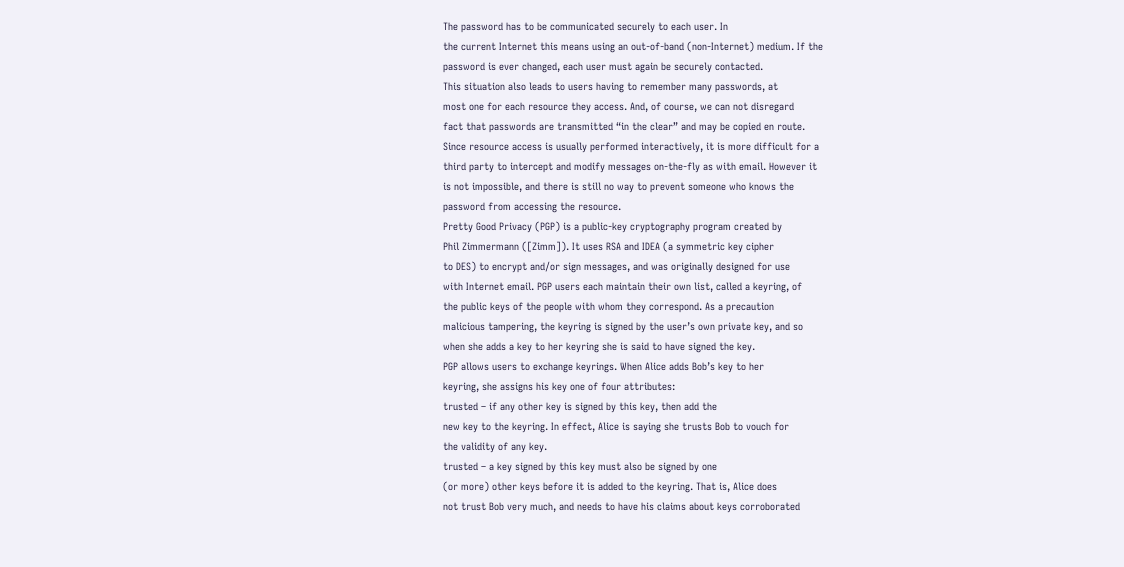The password has to be communicated securely to each user. In
the current Internet this means using an out-of-band (non-Internet) medium. If the
password is ever changed, each user must again be securely contacted.
This situation also leads to users having to remember many passwords, at
most one for each resource they access. And, of course, we can not disregard
fact that passwords are transmitted “in the clear” and may be copied en route.
Since resource access is usually performed interactively, it is more difficult for a
third party to intercept and modify messages on-the-fly as with email. However it
is not impossible, and there is still no way to prevent someone who knows the
password from accessing the resource.
Pretty Good Privacy (PGP) is a public-key cryptography program created by
Phil Zimmermann ([Zimm]). It uses RSA and IDEA (a symmetric key cipher
to DES) to encrypt and/or sign messages, and was originally designed for use
with Internet email. PGP users each maintain their own list, called a keyring, of
the public keys of the people with whom they correspond. As a precaution
malicious tampering, the keyring is signed by the user’s own private key, and so
when she adds a key to her keyring she is said to have signed the key.
PGP allows users to exchange keyrings. When Alice adds Bob’s key to her
keyring, she assigns his key one of four attributes:
trusted – if any other key is signed by this key, then add the
new key to the keyring. In effect, Alice is saying she trusts Bob to vouch for
the validity of any key.
trusted – a key signed by this key must also be signed by one
(or more) other keys before it is added to the keyring. That is, Alice does
not trust Bob very much, and needs to have his claims about keys corroborated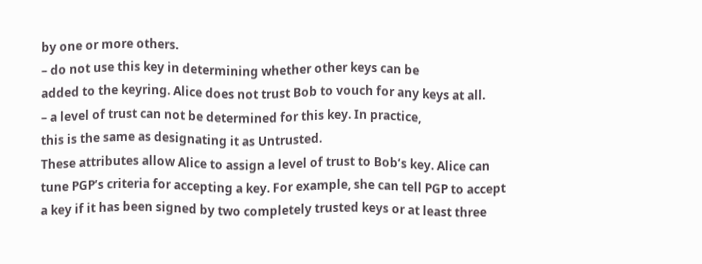by one or more others.
– do not use this key in determining whether other keys can be
added to the keyring. Alice does not trust Bob to vouch for any keys at all.
– a level of trust can not be determined for this key. In practice,
this is the same as designating it as Untrusted.
These attributes allow Alice to assign a level of trust to Bob’s key. Alice can
tune PGP’s criteria for accepting a key. For example, she can tell PGP to accept
a key if it has been signed by two completely trusted keys or at least three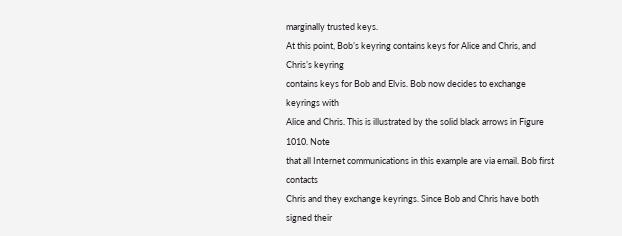marginally trusted keys.
At this point, Bob’s keyring contains keys for Alice and Chris, and Chris’s keyring
contains keys for Bob and Elvis. Bob now decides to exchange keyrings with
Alice and Chris. This is illustrated by the solid black arrows in Figure 1010. Note
that all Internet communications in this example are via email. Bob first contacts
Chris and they exchange keyrings. Since Bob and Chris have both signed their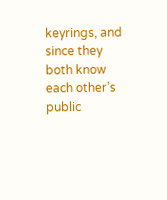keyrings, and since they both know each other’s public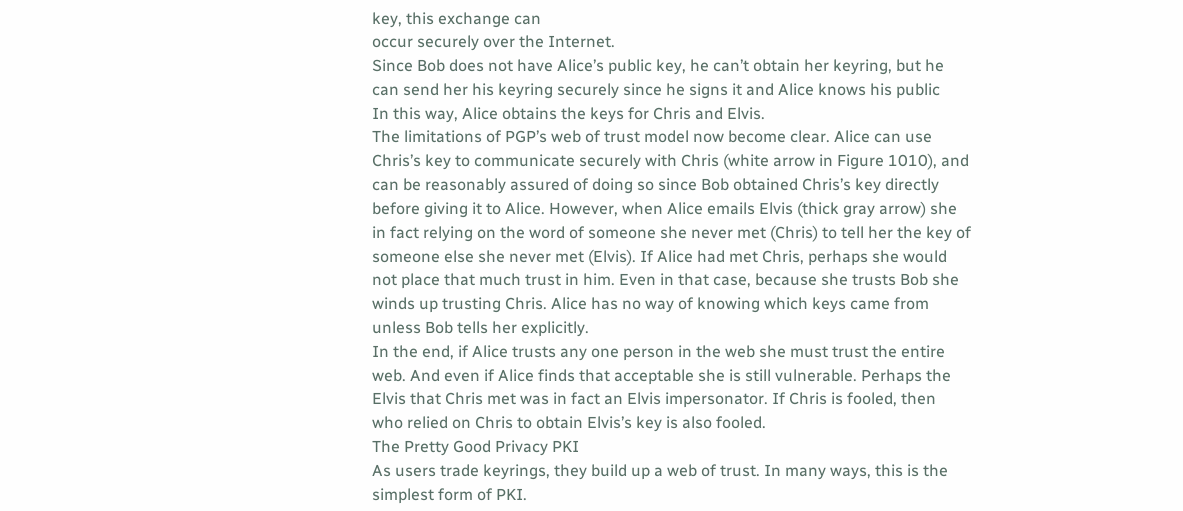key, this exchange can
occur securely over the Internet.
Since Bob does not have Alice’s public key, he can’t obtain her keyring, but he
can send her his keyring securely since he signs it and Alice knows his public
In this way, Alice obtains the keys for Chris and Elvis.
The limitations of PGP’s web of trust model now become clear. Alice can use
Chris’s key to communicate securely with Chris (white arrow in Figure 1010), and
can be reasonably assured of doing so since Bob obtained Chris’s key directly
before giving it to Alice. However, when Alice emails Elvis (thick gray arrow) she
in fact relying on the word of someone she never met (Chris) to tell her the key of
someone else she never met (Elvis). If Alice had met Chris, perhaps she would
not place that much trust in him. Even in that case, because she trusts Bob she
winds up trusting Chris. Alice has no way of knowing which keys came from
unless Bob tells her explicitly.
In the end, if Alice trusts any one person in the web she must trust the entire
web. And even if Alice finds that acceptable she is still vulnerable. Perhaps the
Elvis that Chris met was in fact an Elvis impersonator. If Chris is fooled, then
who relied on Chris to obtain Elvis’s key is also fooled.
The Pretty Good Privacy PKI
As users trade keyrings, they build up a web of trust. In many ways, this is the
simplest form of PKI.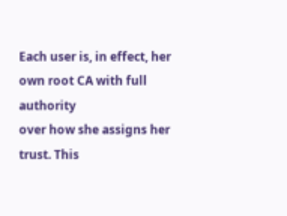Each user is, in effect, her own root CA with full authority
over how she assigns her trust. This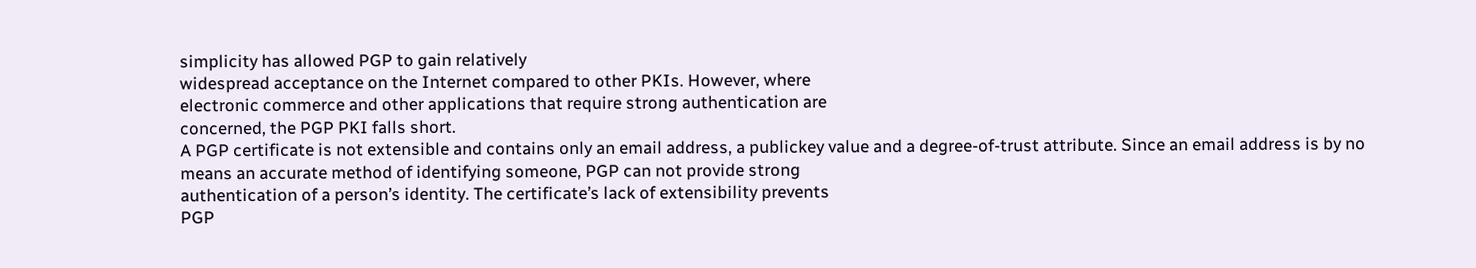simplicity has allowed PGP to gain relatively
widespread acceptance on the Internet compared to other PKIs. However, where
electronic commerce and other applications that require strong authentication are
concerned, the PGP PKI falls short.
A PGP certificate is not extensible and contains only an email address, a publickey value and a degree-of-trust attribute. Since an email address is by no
means an accurate method of identifying someone, PGP can not provide strong
authentication of a person’s identity. The certificate’s lack of extensibility prevents
PGP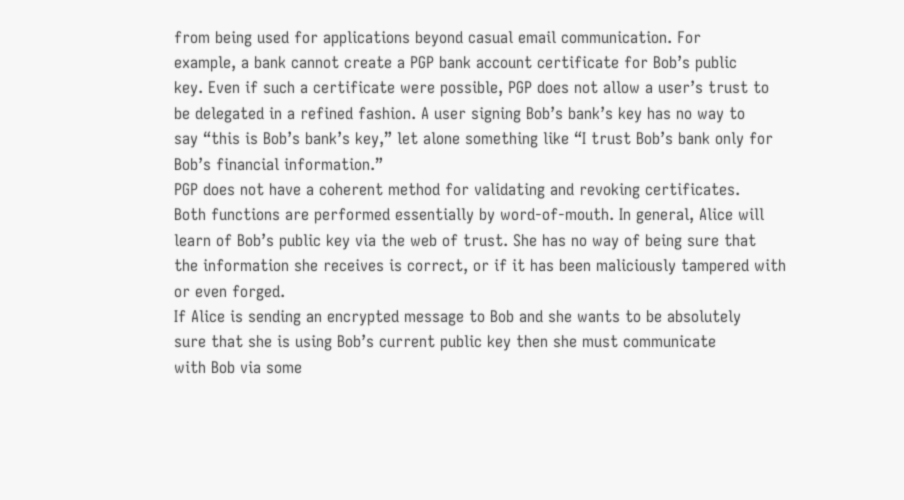from being used for applications beyond casual email communication. For
example, a bank cannot create a PGP bank account certificate for Bob’s public
key. Even if such a certificate were possible, PGP does not allow a user’s trust to
be delegated in a refined fashion. A user signing Bob’s bank’s key has no way to
say “this is Bob’s bank’s key,” let alone something like “I trust Bob’s bank only for
Bob’s financial information.”
PGP does not have a coherent method for validating and revoking certificates.
Both functions are performed essentially by word-of-mouth. In general, Alice will
learn of Bob’s public key via the web of trust. She has no way of being sure that
the information she receives is correct, or if it has been maliciously tampered with
or even forged.
If Alice is sending an encrypted message to Bob and she wants to be absolutely
sure that she is using Bob’s current public key then she must communicate
with Bob via some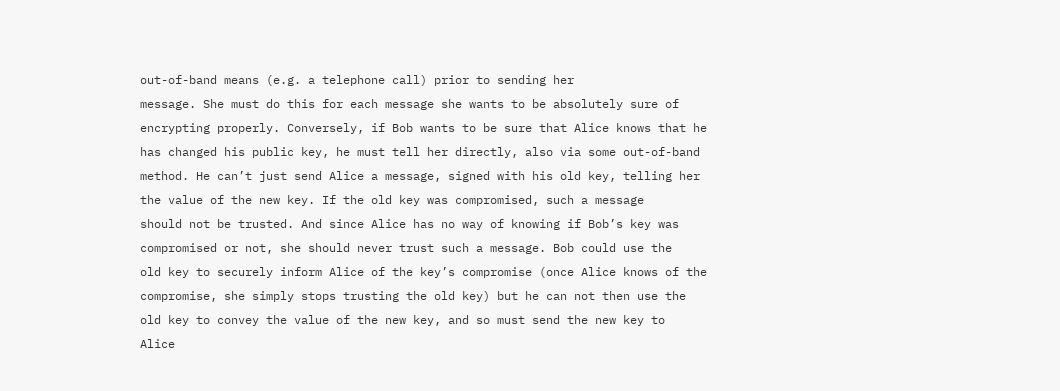out-of-band means (e.g. a telephone call) prior to sending her
message. She must do this for each message she wants to be absolutely sure of
encrypting properly. Conversely, if Bob wants to be sure that Alice knows that he
has changed his public key, he must tell her directly, also via some out-of-band
method. He can’t just send Alice a message, signed with his old key, telling her
the value of the new key. If the old key was compromised, such a message
should not be trusted. And since Alice has no way of knowing if Bob’s key was
compromised or not, she should never trust such a message. Bob could use the
old key to securely inform Alice of the key’s compromise (once Alice knows of the
compromise, she simply stops trusting the old key) but he can not then use the
old key to convey the value of the new key, and so must send the new key to
Alice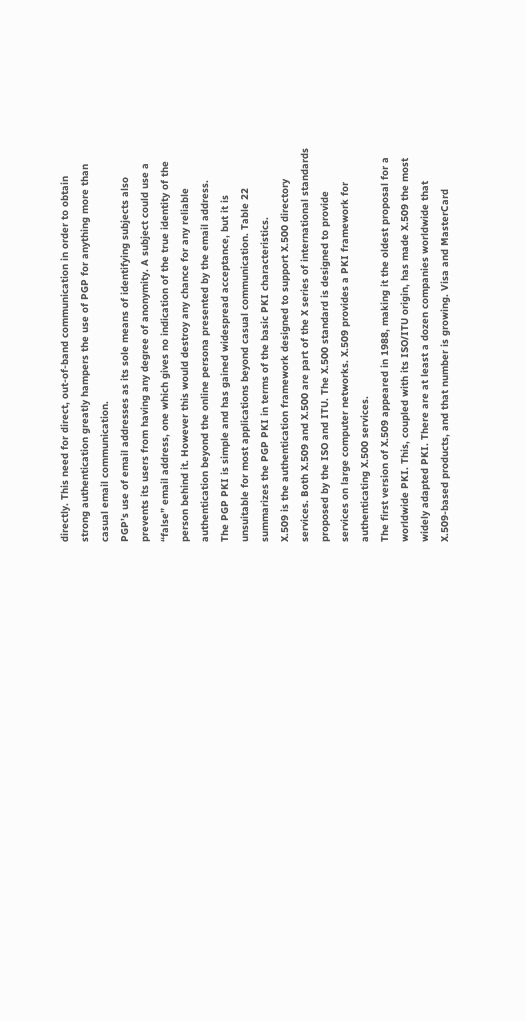directly. This need for direct, out-of-band communication in order to obtain
strong authentication greatly hampers the use of PGP for anything more than
casual email communication.
PGP’s use of email addresses as its sole means of identifying subjects also
prevents its users from having any degree of anonymity. A subject could use a
“false” email address, one which gives no indication of the true identity of the
person behind it. However this would destroy any chance for any reliable
authentication beyond the online persona presented by the email address.
The PGP PKI is simple and has gained widespread acceptance, but it is
unsuitable for most applications beyond casual communication. Table 22
summarizes the PGP PKI in terms of the basic PKI characteristics.
X.509 is the authentication framework designed to support X.500 directory
services. Both X.509 and X.500 are part of the X series of international standards
proposed by the ISO and ITU. The X.500 standard is designed to provide
services on large computer networks. X.509 provides a PKI framework for
authenticating X.500 services.
The first version of X.509 appeared in 1988, making it the oldest proposal for a
worldwide PKI. This, coupled with its ISO/ITU origin, has made X.509 the most
widely adapted PKI. There are at least a dozen companies worldwide that
X.509-based products, and that number is growing. Visa and MasterCard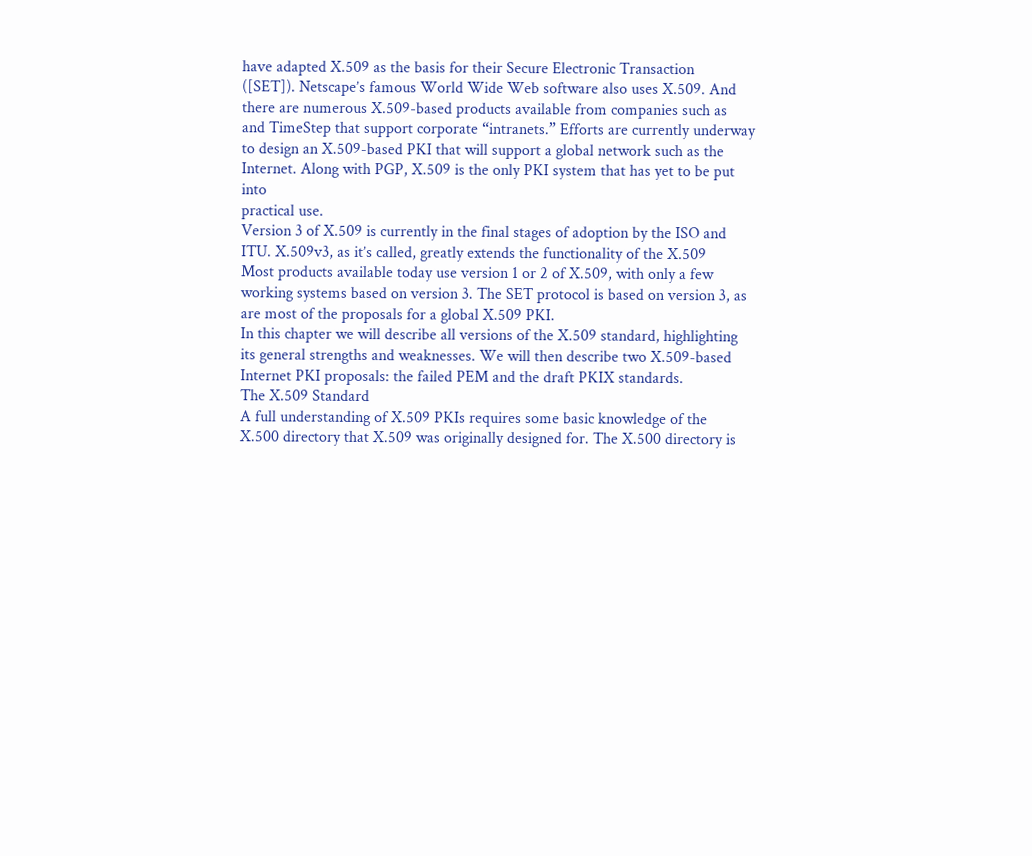have adapted X.509 as the basis for their Secure Electronic Transaction
([SET]). Netscape’s famous World Wide Web software also uses X.509. And
there are numerous X.509-based products available from companies such as
and TimeStep that support corporate “intranets.” Efforts are currently underway
to design an X.509-based PKI that will support a global network such as the
Internet. Along with PGP, X.509 is the only PKI system that has yet to be put into
practical use.
Version 3 of X.509 is currently in the final stages of adoption by the ISO and
ITU. X.509v3, as it’s called, greatly extends the functionality of the X.509
Most products available today use version 1 or 2 of X.509, with only a few
working systems based on version 3. The SET protocol is based on version 3, as
are most of the proposals for a global X.509 PKI.
In this chapter we will describe all versions of the X.509 standard, highlighting
its general strengths and weaknesses. We will then describe two X.509-based
Internet PKI proposals: the failed PEM and the draft PKIX standards.
The X.509 Standard
A full understanding of X.509 PKIs requires some basic knowledge of the
X.500 directory that X.509 was originally designed for. The X.500 directory is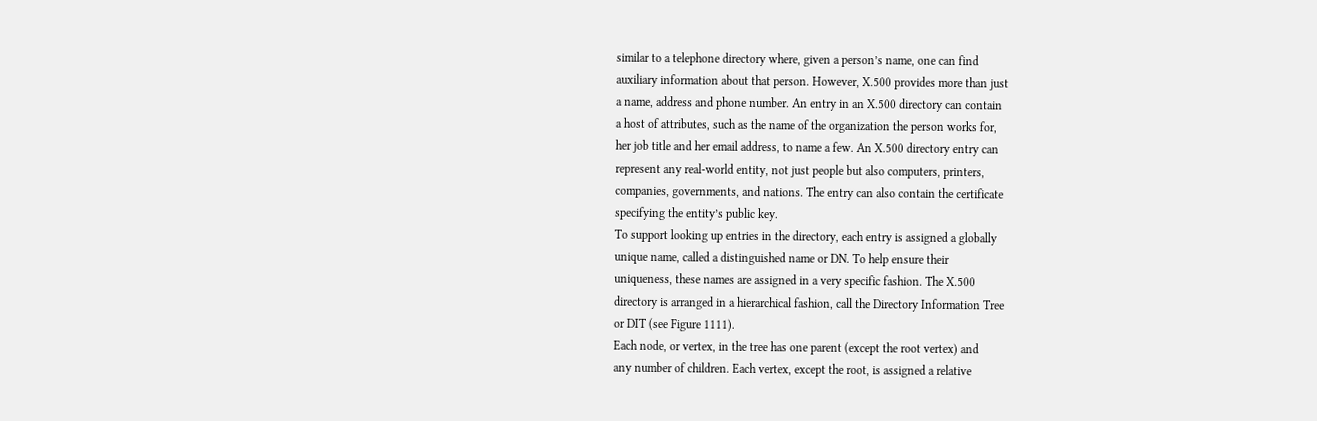similar to a telephone directory where, given a person’s name, one can find
auxiliary information about that person. However, X.500 provides more than just
a name, address and phone number. An entry in an X.500 directory can contain
a host of attributes, such as the name of the organization the person works for,
her job title and her email address, to name a few. An X.500 directory entry can
represent any real-world entity, not just people but also computers, printers,
companies, governments, and nations. The entry can also contain the certificate
specifying the entity’s public key.
To support looking up entries in the directory, each entry is assigned a globally
unique name, called a distinguished name or DN. To help ensure their
uniqueness, these names are assigned in a very specific fashion. The X.500
directory is arranged in a hierarchical fashion, call the Directory Information Tree
or DIT (see Figure 1111).
Each node, or vertex, in the tree has one parent (except the root vertex) and
any number of children. Each vertex, except the root, is assigned a relative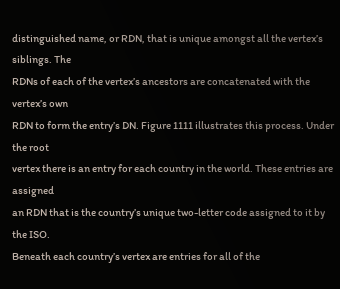distinguished name, or RDN, that is unique amongst all the vertex’s siblings. The
RDNs of each of the vertex’s ancestors are concatenated with the vertex’s own
RDN to form the entry’s DN. Figure 1111 illustrates this process. Under the root
vertex there is an entry for each country in the world. These entries are assigned
an RDN that is the country’s unique two-letter code assigned to it by the ISO.
Beneath each country’s vertex are entries for all of the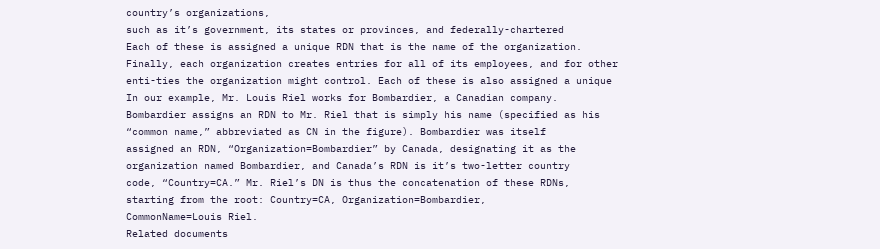country’s organizations,
such as it’s government, its states or provinces, and federally-chartered
Each of these is assigned a unique RDN that is the name of the organization.
Finally, each organization creates entries for all of its employees, and for other
enti-ties the organization might control. Each of these is also assigned a unique
In our example, Mr. Louis Riel works for Bombardier, a Canadian company.
Bombardier assigns an RDN to Mr. Riel that is simply his name (specified as his
“common name,” abbreviated as CN in the figure). Bombardier was itself
assigned an RDN, “Organization=Bombardier” by Canada, designating it as the
organization named Bombardier, and Canada’s RDN is it’s two-letter country
code, “Country=CA.” Mr. Riel’s DN is thus the concatenation of these RDNs,
starting from the root: Country=CA, Organization=Bombardier,
CommonName=Louis Riel.
Related documents